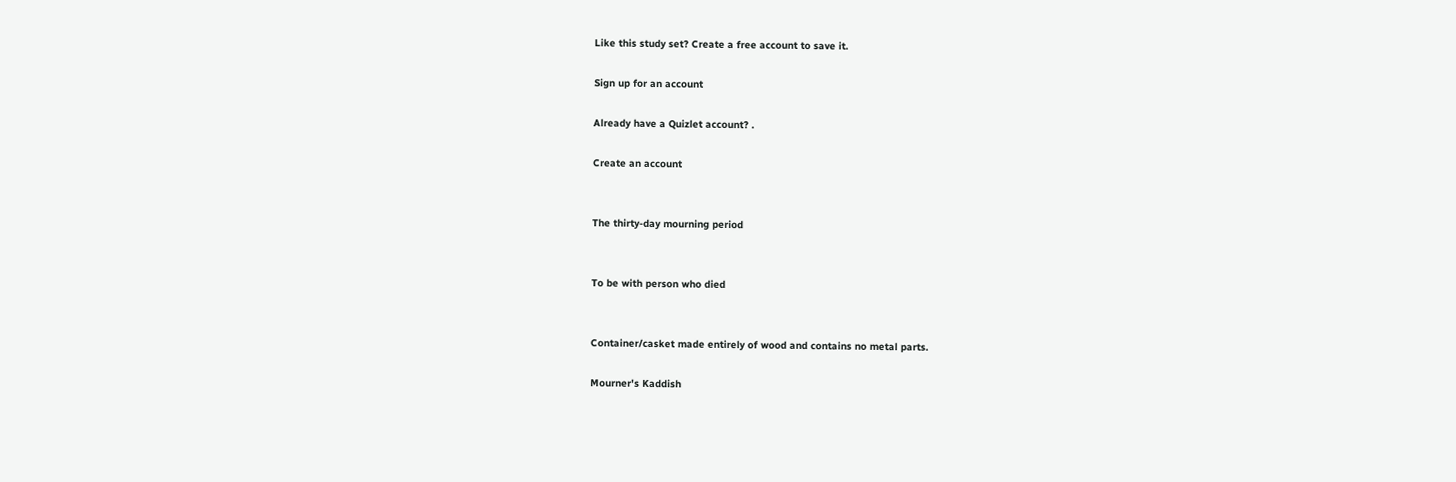Like this study set? Create a free account to save it.

Sign up for an account

Already have a Quizlet account? .

Create an account


The thirty-day mourning period


To be with person who died


Container/casket made entirely of wood and contains no metal parts.

Mourner's Kaddish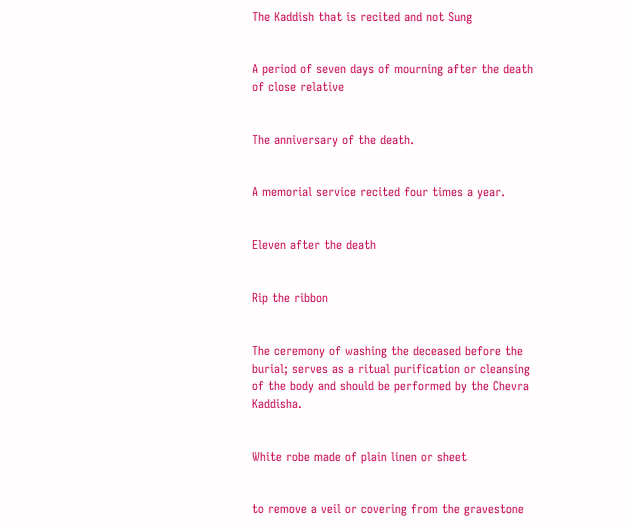The Kaddish that is recited and not Sung


A period of seven days of mourning after the death of close relative


The anniversary of the death.


A memorial service recited four times a year.


Eleven after the death


Rip the ribbon


The ceremony of washing the deceased before the burial; serves as a ritual purification or cleansing of the body and should be performed by the Chevra Kaddisha.


White robe made of plain linen or sheet


to remove a veil or covering from the gravestone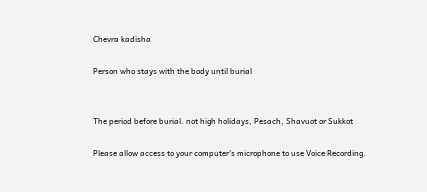Chevra kadisha

Person who stays with the body until burial


The period before burial. not high holidays, Pesach, Shavuot or Sukkot

Please allow access to your computer’s microphone to use Voice Recording.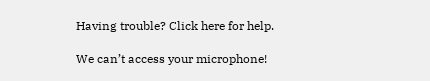Having trouble? Click here for help.

We can’t access your microphone!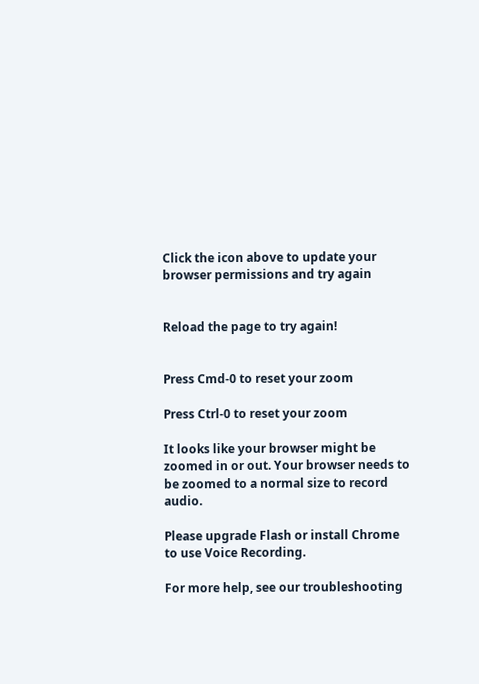Click the icon above to update your browser permissions and try again


Reload the page to try again!


Press Cmd-0 to reset your zoom

Press Ctrl-0 to reset your zoom

It looks like your browser might be zoomed in or out. Your browser needs to be zoomed to a normal size to record audio.

Please upgrade Flash or install Chrome
to use Voice Recording.

For more help, see our troubleshooting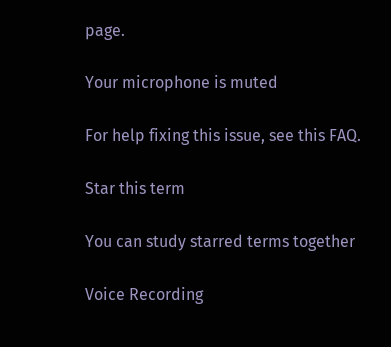page.

Your microphone is muted

For help fixing this issue, see this FAQ.

Star this term

You can study starred terms together

Voice Recording